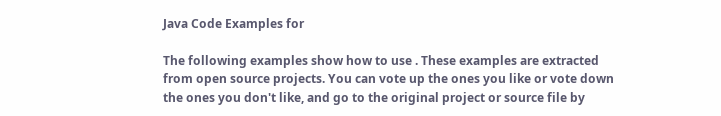Java Code Examples for

The following examples show how to use . These examples are extracted from open source projects. You can vote up the ones you like or vote down the ones you don't like, and go to the original project or source file by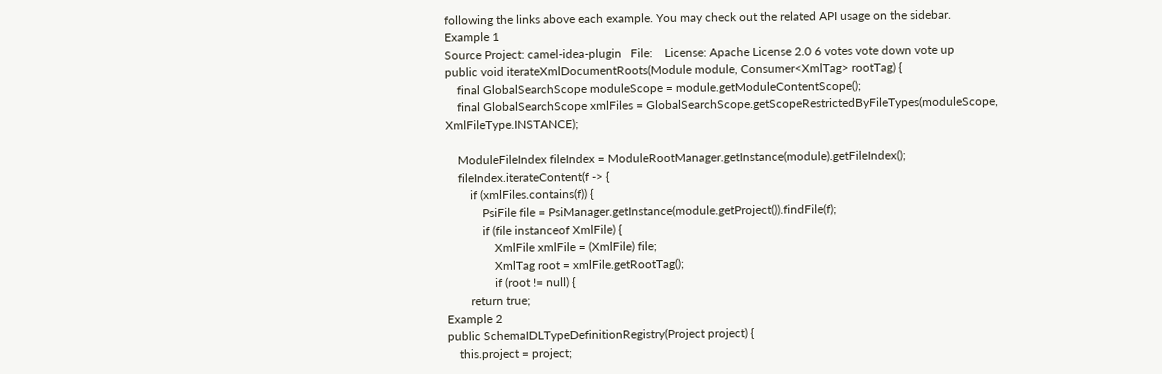following the links above each example. You may check out the related API usage on the sidebar.
Example 1
Source Project: camel-idea-plugin   File:    License: Apache License 2.0 6 votes vote down vote up
public void iterateXmlDocumentRoots(Module module, Consumer<XmlTag> rootTag) {
    final GlobalSearchScope moduleScope = module.getModuleContentScope();
    final GlobalSearchScope xmlFiles = GlobalSearchScope.getScopeRestrictedByFileTypes(moduleScope, XmlFileType.INSTANCE);

    ModuleFileIndex fileIndex = ModuleRootManager.getInstance(module).getFileIndex();
    fileIndex.iterateContent(f -> {
        if (xmlFiles.contains(f)) {
            PsiFile file = PsiManager.getInstance(module.getProject()).findFile(f);
            if (file instanceof XmlFile) {
                XmlFile xmlFile = (XmlFile) file;
                XmlTag root = xmlFile.getRootTag();
                if (root != null) {
        return true;
Example 2
public SchemaIDLTypeDefinitionRegistry(Project project) {
    this.project = project;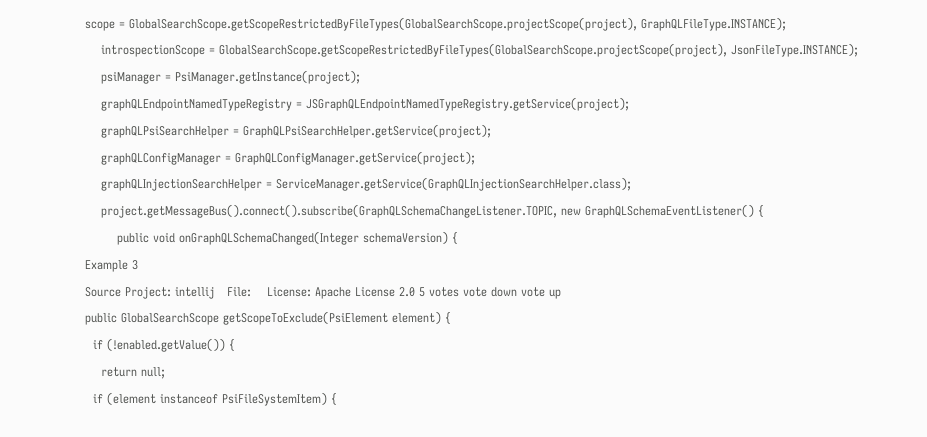scope = GlobalSearchScope.getScopeRestrictedByFileTypes(GlobalSearchScope.projectScope(project), GraphQLFileType.INSTANCE);
    introspectionScope = GlobalSearchScope.getScopeRestrictedByFileTypes(GlobalSearchScope.projectScope(project), JsonFileType.INSTANCE);
    psiManager = PsiManager.getInstance(project);
    graphQLEndpointNamedTypeRegistry = JSGraphQLEndpointNamedTypeRegistry.getService(project);
    graphQLPsiSearchHelper = GraphQLPsiSearchHelper.getService(project);
    graphQLConfigManager = GraphQLConfigManager.getService(project);
    graphQLInjectionSearchHelper = ServiceManager.getService(GraphQLInjectionSearchHelper.class);
    project.getMessageBus().connect().subscribe(GraphQLSchemaChangeListener.TOPIC, new GraphQLSchemaEventListener() {
        public void onGraphQLSchemaChanged(Integer schemaVersion) {
Example 3
Source Project: intellij   File:    License: Apache License 2.0 5 votes vote down vote up
public GlobalSearchScope getScopeToExclude(PsiElement element) {
  if (!enabled.getValue()) {
    return null;
  if (element instanceof PsiFileSystemItem) {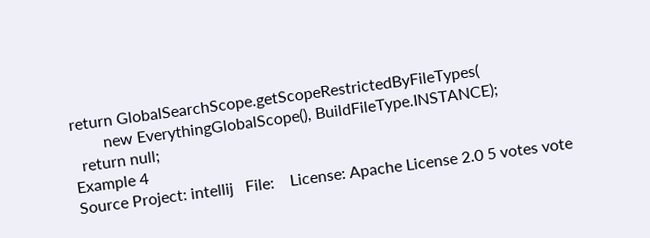return GlobalSearchScope.getScopeRestrictedByFileTypes(
        new EverythingGlobalScope(), BuildFileType.INSTANCE);
  return null;
Example 4
Source Project: intellij   File:    License: Apache License 2.0 5 votes vote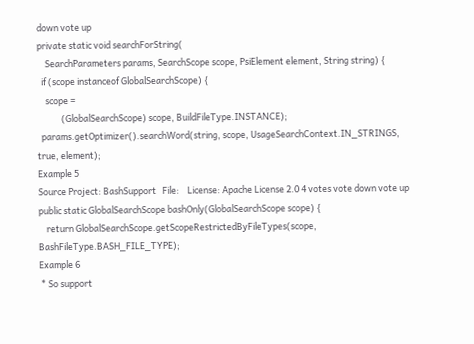down vote up
private static void searchForString(
    SearchParameters params, SearchScope scope, PsiElement element, String string) {
  if (scope instanceof GlobalSearchScope) {
    scope =
            (GlobalSearchScope) scope, BuildFileType.INSTANCE);
  params.getOptimizer().searchWord(string, scope, UsageSearchContext.IN_STRINGS, true, element);
Example 5
Source Project: BashSupport   File:    License: Apache License 2.0 4 votes vote down vote up
public static GlobalSearchScope bashOnly(GlobalSearchScope scope) {
    return GlobalSearchScope.getScopeRestrictedByFileTypes(scope, BashFileType.BASH_FILE_TYPE);
Example 6
 * So support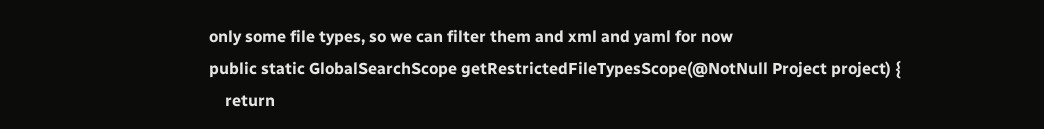only some file types, so we can filter them and xml and yaml for now
public static GlobalSearchScope getRestrictedFileTypesScope(@NotNull Project project) {
    return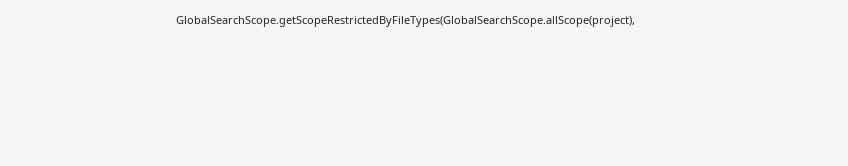GlobalSearchScope.getScopeRestrictedByFileTypes(GlobalSearchScope.allScope(project),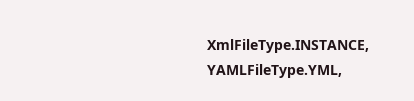XmlFileType.INSTANCE, YAMLFileType.YML,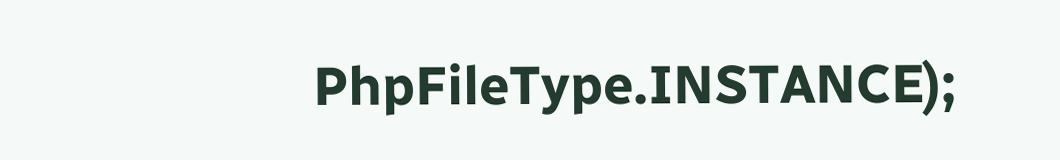PhpFileType.INSTANCE);